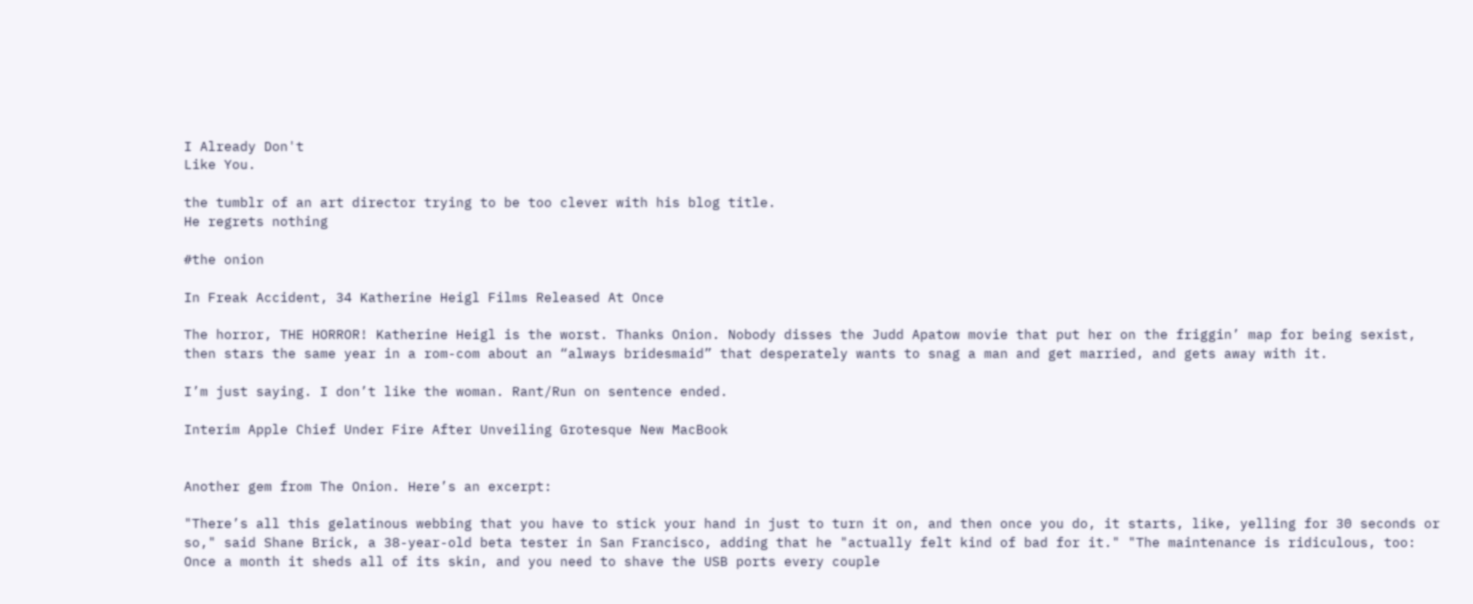I Already Don't
Like You.

the tumblr of an art director trying to be too clever with his blog title.
He regrets nothing

#the onion

In Freak Accident, 34 Katherine Heigl Films Released At Once

The horror, THE HORROR! Katherine Heigl is the worst. Thanks Onion. Nobody disses the Judd Apatow movie that put her on the friggin’ map for being sexist, then stars the same year in a rom-com about an “always bridesmaid” that desperately wants to snag a man and get married, and gets away with it.

I’m just saying. I don’t like the woman. Rant/Run on sentence ended.

Interim Apple Chief Under Fire After Unveiling Grotesque New MacBook


Another gem from The Onion. Here’s an excerpt:

"There’s all this gelatinous webbing that you have to stick your hand in just to turn it on, and then once you do, it starts, like, yelling for 30 seconds or so," said Shane Brick, a 38-year-old beta tester in San Francisco, adding that he "actually felt kind of bad for it." "The maintenance is ridiculous, too: Once a month it sheds all of its skin, and you need to shave the USB ports every couple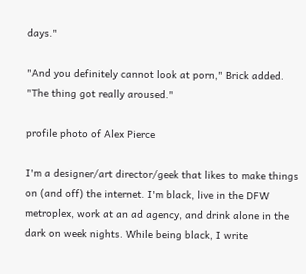days."

"And you definitely cannot look at porn," Brick added. "The thing got really aroused."

profile photo of Alex Pierce

I'm a designer/art director/geek that likes to make things on (and off) the internet. I'm black, live in the DFW metroplex, work at an ad agency, and drink alone in the dark on week nights. While being black, I write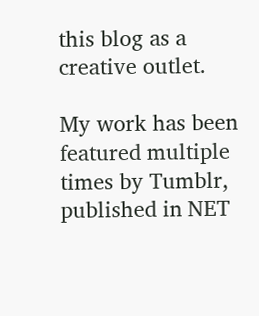this blog as a creative outlet.

My work has been featured multiple times by Tumblr, published in NET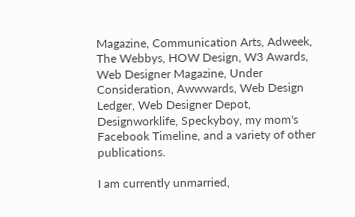Magazine, Communication Arts, Adweek, The Webbys, HOW Design, W3 Awards, Web Designer Magazine, Under Consideration, Awwwards, Web Design Ledger, Web Designer Depot, Designworklife, Speckyboy, my mom's Facebook Timeline, and a variety of other publications.

I am currently unmarried,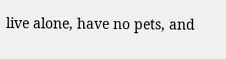live alone, have no pets, and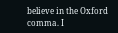believe in the Oxford comma. I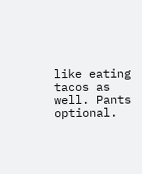like eating tacos as well. Pants optional.